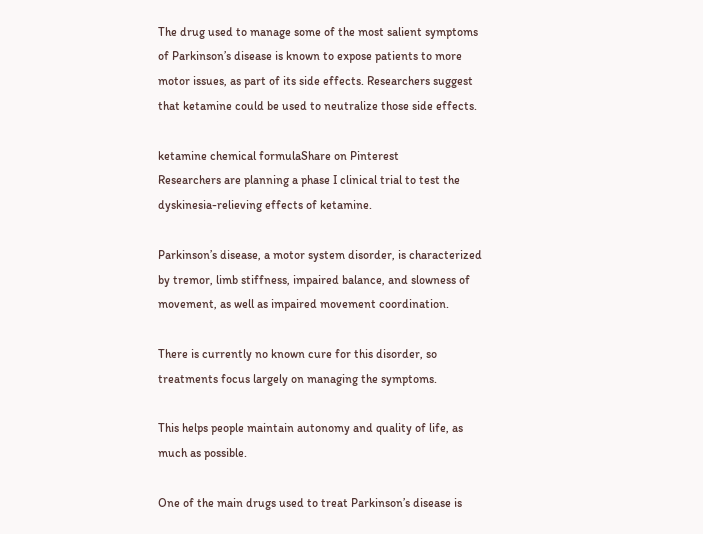The drug used to manage some of the most salient symptoms of Parkinson’s disease is known to expose patients to more motor issues, as part of its side effects. Researchers suggest that ketamine could be used to neutralize those side effects.

ketamine chemical formulaShare on Pinterest
Researchers are planning a phase I clinical trial to test the dyskinesia-relieving effects of ketamine.

Parkinson’s disease, a motor system disorder, is characterized by tremor, limb stiffness, impaired balance, and slowness of movement, as well as impaired movement coordination.

There is currently no known cure for this disorder, so treatments focus largely on managing the symptoms.

This helps people maintain autonomy and quality of life, as much as possible.

One of the main drugs used to treat Parkinson’s disease is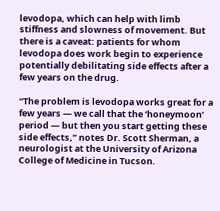levodopa, which can help with limb stiffness and slowness of movement. But there is a caveat: patients for whom levodopa does work begin to experience potentially debilitating side effects after a few years on the drug.

“The problem is levodopa works great for a few years — we call that the ‘honeymoon’ period — but then you start getting these side effects,” notes Dr. Scott Sherman, a neurologist at the University of Arizona College of Medicine in Tucson.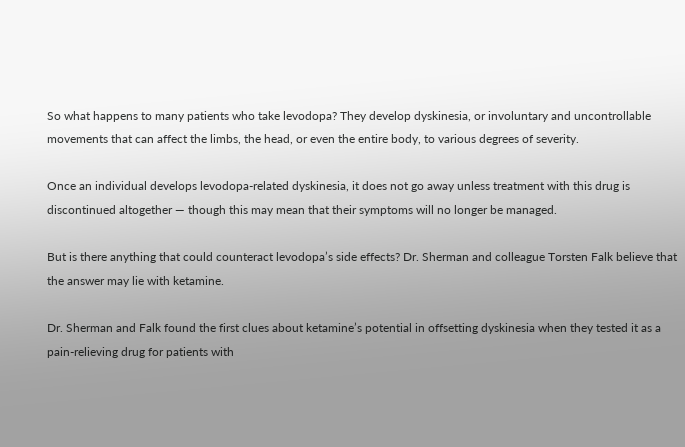So what happens to many patients who take levodopa? They develop dyskinesia, or involuntary and uncontrollable movements that can affect the limbs, the head, or even the entire body, to various degrees of severity.

Once an individual develops levodopa-related dyskinesia, it does not go away unless treatment with this drug is discontinued altogether — though this may mean that their symptoms will no longer be managed.

But is there anything that could counteract levodopa’s side effects? Dr. Sherman and colleague Torsten Falk believe that the answer may lie with ketamine.

Dr. Sherman and Falk found the first clues about ketamine’s potential in offsetting dyskinesia when they tested it as a pain-relieving drug for patients with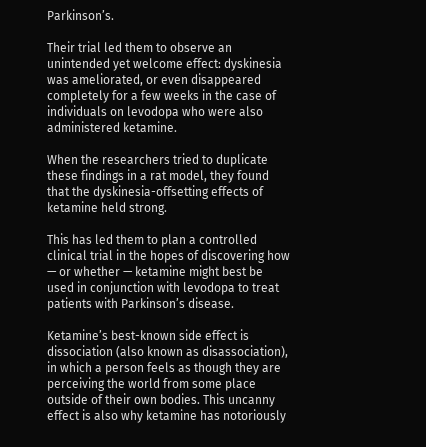Parkinson’s.

Their trial led them to observe an unintended yet welcome effect: dyskinesia was ameliorated, or even disappeared completely for a few weeks in the case of individuals on levodopa who were also administered ketamine.

When the researchers tried to duplicate these findings in a rat model, they found that the dyskinesia-offsetting effects of ketamine held strong.

This has led them to plan a controlled clinical trial in the hopes of discovering how — or whether — ketamine might best be used in conjunction with levodopa to treat patients with Parkinson’s disease.

Ketamine’s best-known side effect is dissociation (also known as disassociation), in which a person feels as though they are perceiving the world from some place outside of their own bodies. This uncanny effect is also why ketamine has notoriously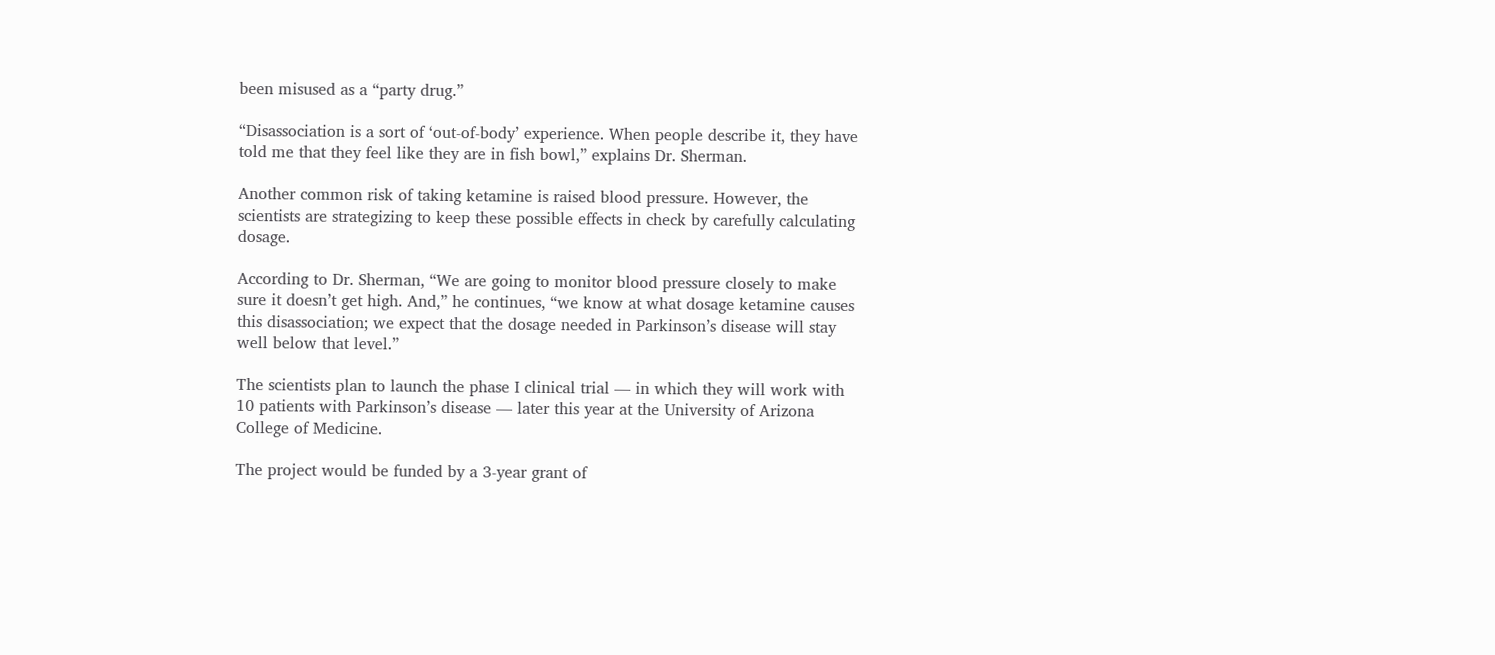been misused as a “party drug.”

“Disassociation is a sort of ‘out-of-body’ experience. When people describe it, they have told me that they feel like they are in fish bowl,” explains Dr. Sherman.

Another common risk of taking ketamine is raised blood pressure. However, the scientists are strategizing to keep these possible effects in check by carefully calculating dosage.

According to Dr. Sherman, “We are going to monitor blood pressure closely to make sure it doesn’t get high. And,” he continues, “we know at what dosage ketamine causes this disassociation; we expect that the dosage needed in Parkinson’s disease will stay well below that level.”

The scientists plan to launch the phase I clinical trial — in which they will work with 10 patients with Parkinson’s disease — later this year at the University of Arizona College of Medicine.

The project would be funded by a 3-year grant of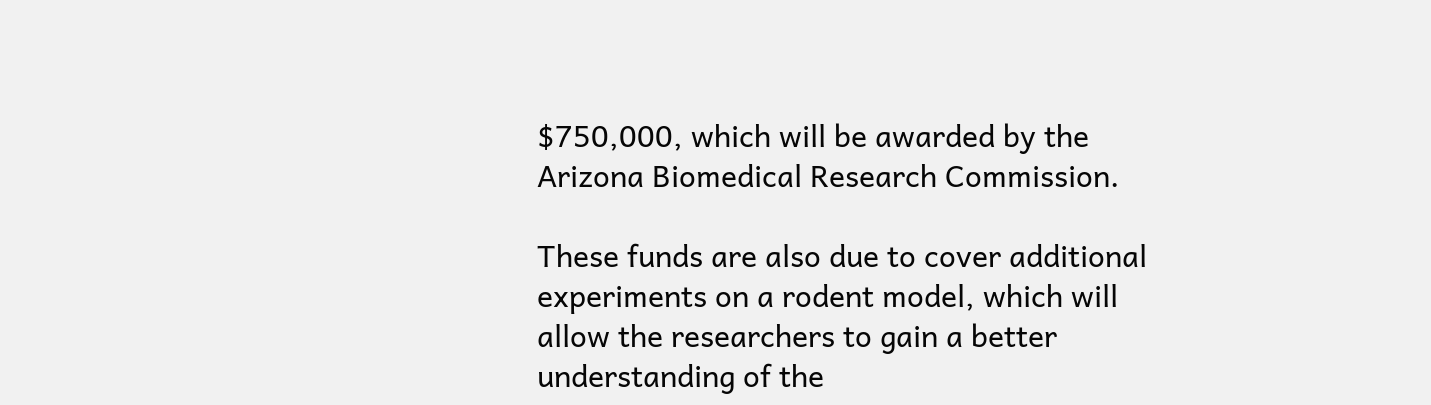$750,000, which will be awarded by the Arizona Biomedical Research Commission.

These funds are also due to cover additional experiments on a rodent model, which will allow the researchers to gain a better understanding of the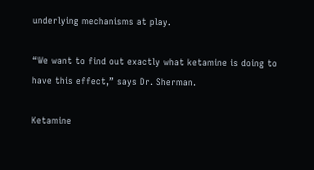underlying mechanisms at play.

“We want to find out exactly what ketamine is doing to have this effect,” says Dr. Sherman.

Ketamine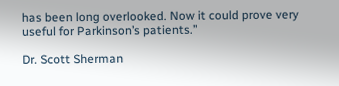has been long overlooked. Now it could prove very useful for Parkinson’s patients.”

Dr. Scott Sherman